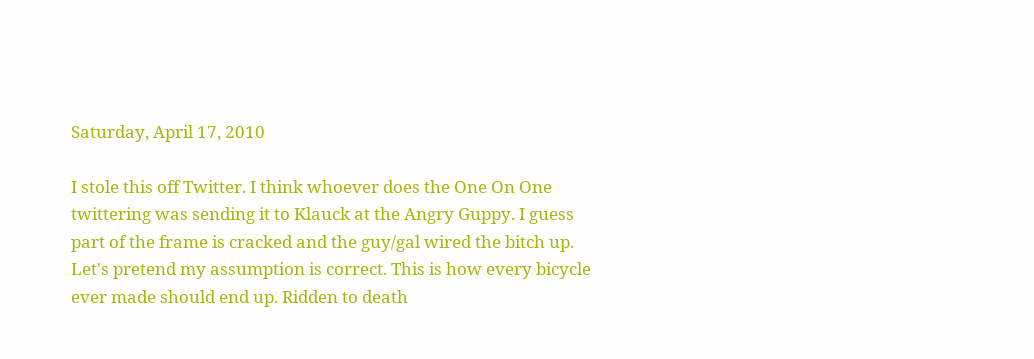Saturday, April 17, 2010

I stole this off Twitter. I think whoever does the One On One twittering was sending it to Klauck at the Angry Guppy. I guess part of the frame is cracked and the guy/gal wired the bitch up. Let's pretend my assumption is correct. This is how every bicycle ever made should end up. Ridden to death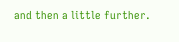and then a little further.